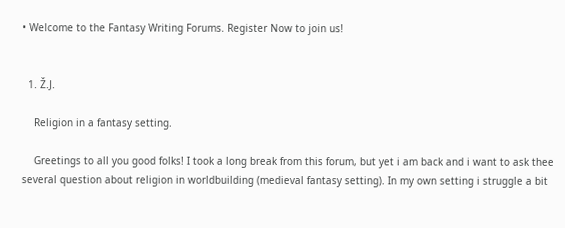• Welcome to the Fantasy Writing Forums. Register Now to join us!


  1. Ž.J.

    Religion in a fantasy setting.

    Greetings to all you good folks! I took a long break from this forum, but yet i am back and i want to ask thee several question about religion in worldbuilding (medieval fantasy setting). In my own setting i struggle a bit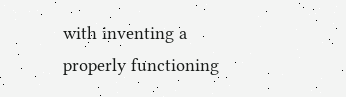with inventing a properly functioning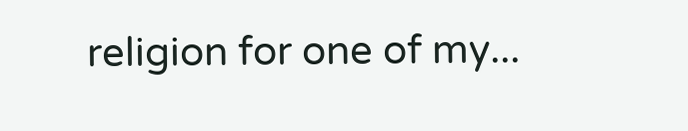religion for one of my...